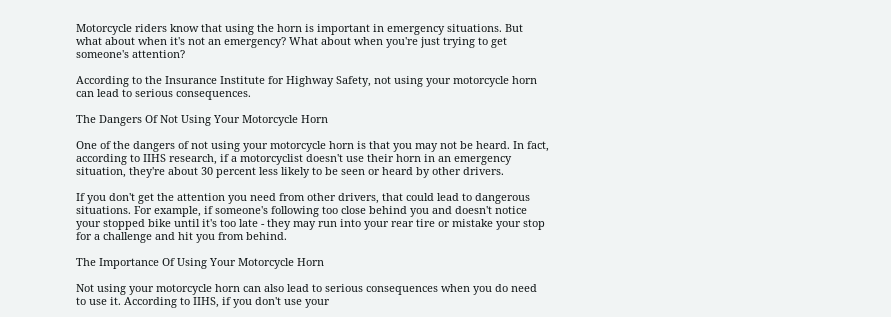Motorcycle riders know that using the horn is important in emergency situations. But what about when it's not an emergency? What about when you're just trying to get someone's attention?

According to the Insurance Institute for Highway Safety, not using your motorcycle horn can lead to serious consequences.

The Dangers Of Not Using Your Motorcycle Horn

One of the dangers of not using your motorcycle horn is that you may not be heard. In fact, according to IIHS research, if a motorcyclist doesn't use their horn in an emergency situation, they're about 30 percent less likely to be seen or heard by other drivers.

If you don't get the attention you need from other drivers, that could lead to dangerous situations. For example, if someone's following too close behind you and doesn't notice your stopped bike until it's too late - they may run into your rear tire or mistake your stop for a challenge and hit you from behind.

The Importance Of Using Your Motorcycle Horn

Not using your motorcycle horn can also lead to serious consequences when you do need to use it. According to IIHS, if you don't use your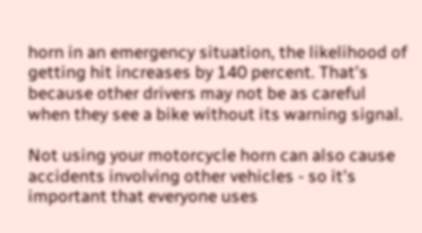horn in an emergency situation, the likelihood of getting hit increases by 140 percent. That's because other drivers may not be as careful when they see a bike without its warning signal.

Not using your motorcycle horn can also cause accidents involving other vehicles - so it's important that everyone uses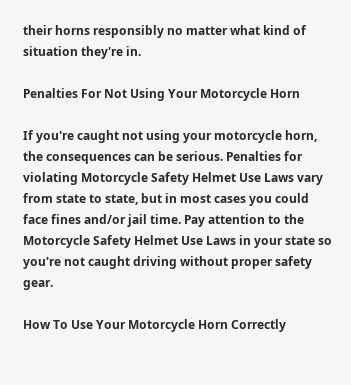their horns responsibly no matter what kind of situation they're in.

Penalties For Not Using Your Motorcycle Horn

If you're caught not using your motorcycle horn, the consequences can be serious. Penalties for violating Motorcycle Safety Helmet Use Laws vary from state to state, but in most cases you could face fines and/or jail time. Pay attention to the Motorcycle Safety Helmet Use Laws in your state so you're not caught driving without proper safety gear.

How To Use Your Motorcycle Horn Correctly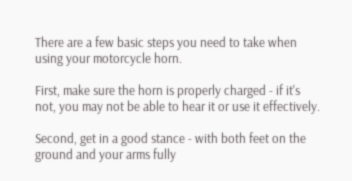There are a few basic steps you need to take when using your motorcycle horn.

First, make sure the horn is properly charged - if it's not, you may not be able to hear it or use it effectively.

Second, get in a good stance - with both feet on the ground and your arms fully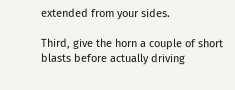extended from your sides.

Third, give the horn a couple of short blasts before actually driving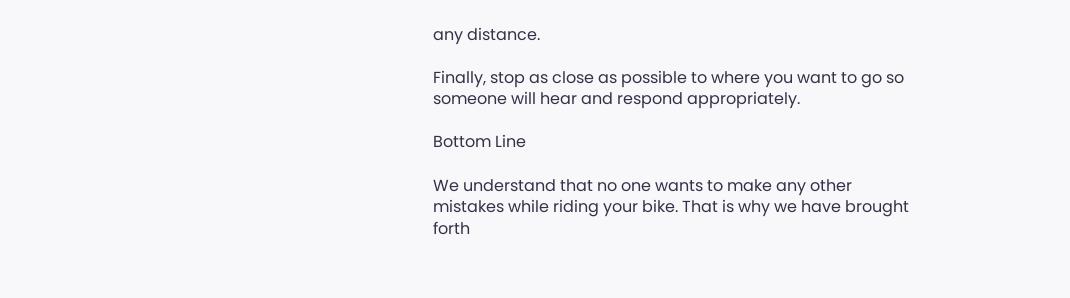any distance.

Finally, stop as close as possible to where you want to go so someone will hear and respond appropriately.

Bottom Line

We understand that no one wants to make any other mistakes while riding your bike. That is why we have brought forth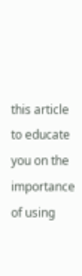this article to educate you on the importance of using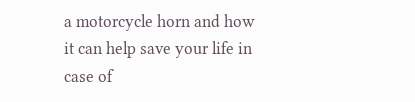a motorcycle horn and how it can help save your life in case of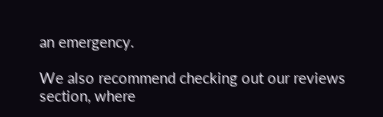an emergency.

We also recommend checking out our reviews section, where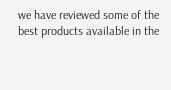we have reviewed some of the best products available in the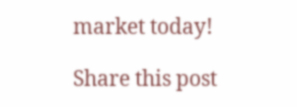market today!

Share this post